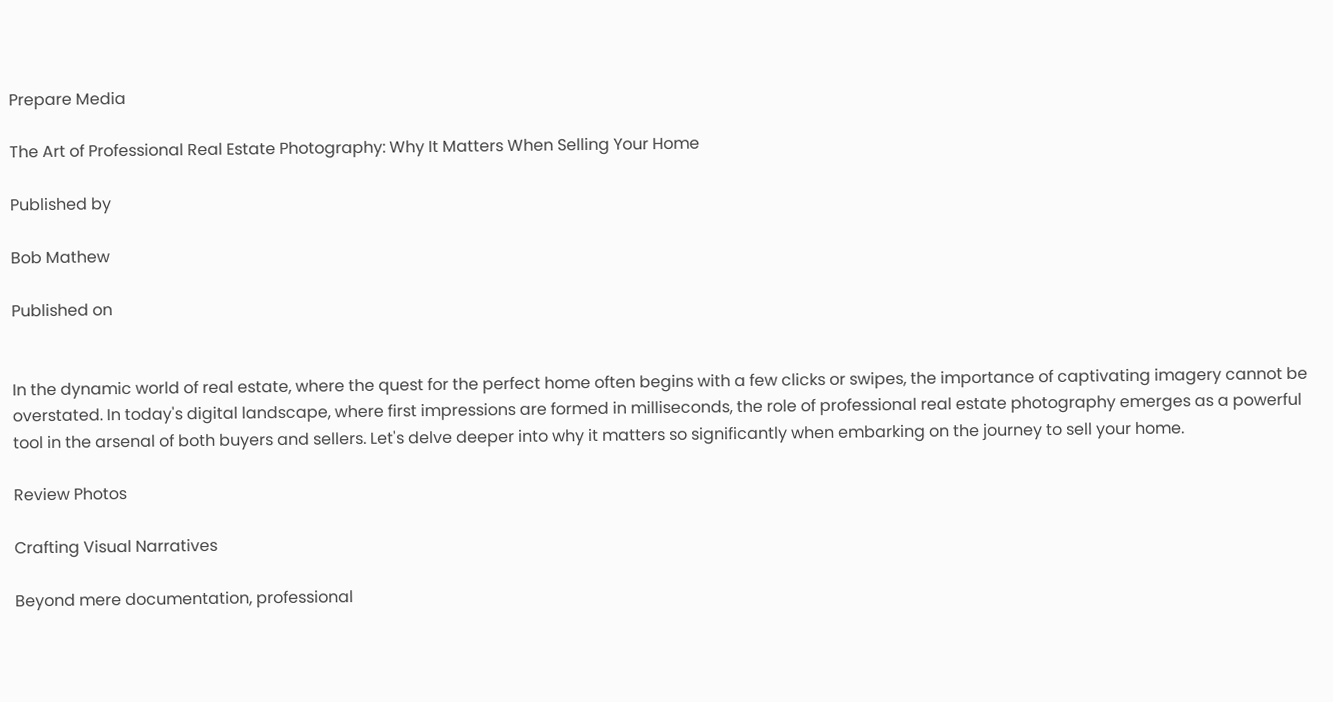Prepare Media

The Art of Professional Real Estate Photography: Why It Matters When Selling Your Home

Published by

Bob Mathew

Published on


In the dynamic world of real estate, where the quest for the perfect home often begins with a few clicks or swipes, the importance of captivating imagery cannot be overstated. In today's digital landscape, where first impressions are formed in milliseconds, the role of professional real estate photography emerges as a powerful tool in the arsenal of both buyers and sellers. Let's delve deeper into why it matters so significantly when embarking on the journey to sell your home.

Review Photos

Crafting Visual Narratives

Beyond mere documentation, professional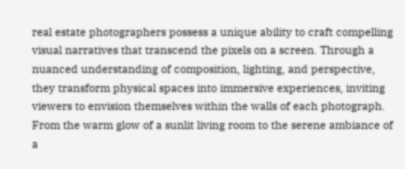real estate photographers possess a unique ability to craft compelling visual narratives that transcend the pixels on a screen. Through a nuanced understanding of composition, lighting, and perspective, they transform physical spaces into immersive experiences, inviting viewers to envision themselves within the walls of each photograph. From the warm glow of a sunlit living room to the serene ambiance of a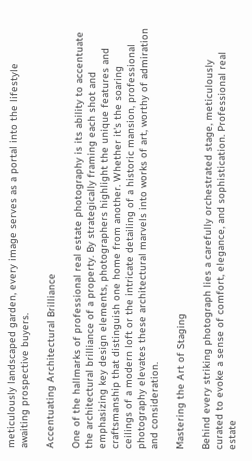meticulously landscaped garden, every image serves as a portal into the lifestyle awaiting prospective buyers.

Accentuating Architectural Brilliance

One of the hallmarks of professional real estate photography is its ability to accentuate the architectural brilliance of a property. By strategically framing each shot and emphasizing key design elements, photographers highlight the unique features and craftsmanship that distinguish one home from another. Whether it's the soaring ceilings of a modern loft or the intricate detailing of a historic mansion, professional photography elevates these architectural marvels into works of art, worthy of admiration and consideration.

Mastering the Art of Staging

Behind every striking photograph lies a carefully orchestrated stage, meticulously curated to evoke a sense of comfort, elegance, and sophistication. Professional real estate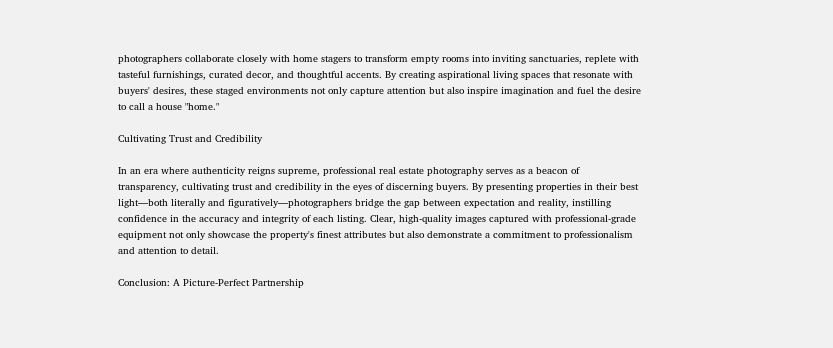photographers collaborate closely with home stagers to transform empty rooms into inviting sanctuaries, replete with tasteful furnishings, curated decor, and thoughtful accents. By creating aspirational living spaces that resonate with buyers' desires, these staged environments not only capture attention but also inspire imagination and fuel the desire to call a house "home."

Cultivating Trust and Credibility

In an era where authenticity reigns supreme, professional real estate photography serves as a beacon of transparency, cultivating trust and credibility in the eyes of discerning buyers. By presenting properties in their best light—both literally and figuratively—photographers bridge the gap between expectation and reality, instilling confidence in the accuracy and integrity of each listing. Clear, high-quality images captured with professional-grade equipment not only showcase the property's finest attributes but also demonstrate a commitment to professionalism and attention to detail.

Conclusion: A Picture-Perfect Partnership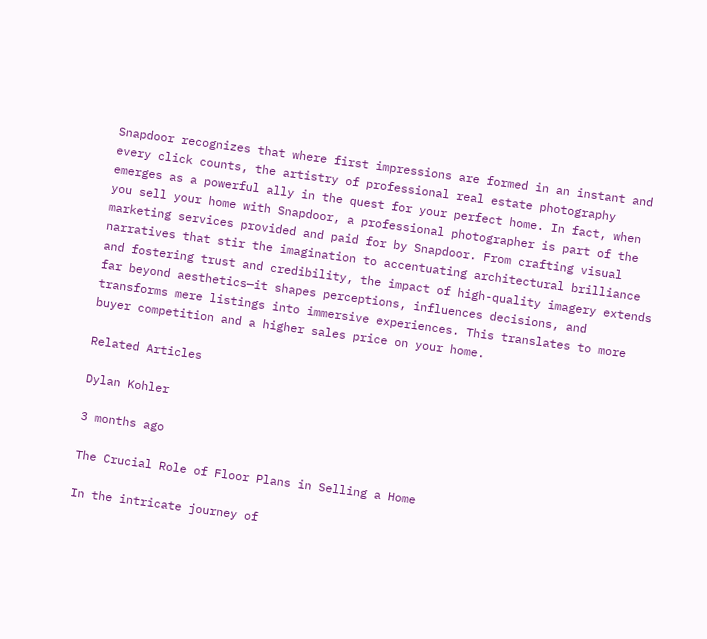Snapdoor recognizes that where first impressions are formed in an instant and every click counts, the artistry of professional real estate photography emerges as a powerful ally in the quest for your perfect home. In fact, when you sell your home with Snapdoor, a professional photographer is part of the marketing services provided and paid for by Snapdoor. From crafting visual narratives that stir the imagination to accentuating architectural brilliance and fostering trust and credibility, the impact of high-quality imagery extends far beyond aesthetics—it shapes perceptions, influences decisions, and transforms mere listings into immersive experiences. This translates to more buyer competition and a higher sales price on your home.

Related Articles

Dylan Kohler

3 months ago

The Crucial Role of Floor Plans in Selling a Home

In the intricate journey of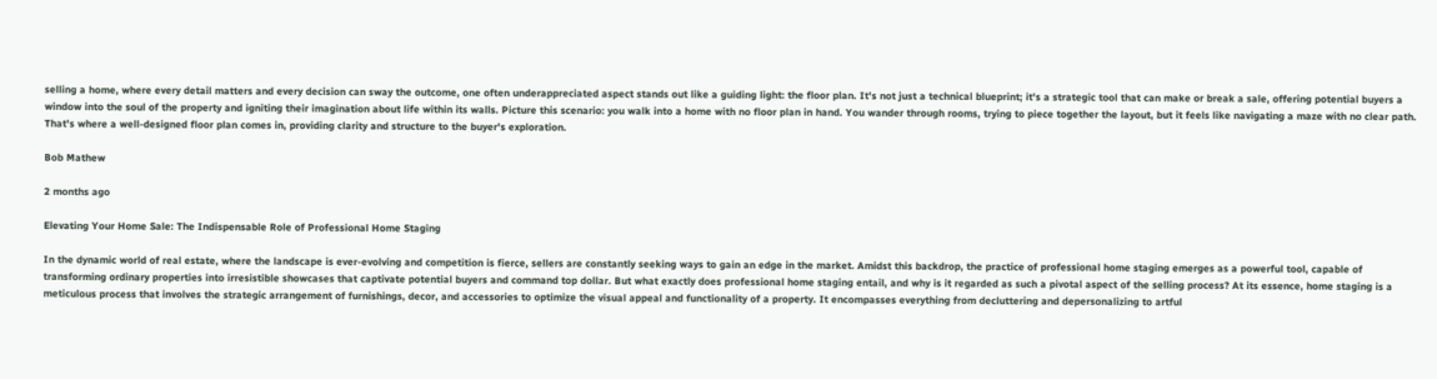selling a home, where every detail matters and every decision can sway the outcome, one often underappreciated aspect stands out like a guiding light: the floor plan. It's not just a technical blueprint; it's a strategic tool that can make or break a sale, offering potential buyers a window into the soul of the property and igniting their imagination about life within its walls. Picture this scenario: you walk into a home with no floor plan in hand. You wander through rooms, trying to piece together the layout, but it feels like navigating a maze with no clear path. That's where a well-designed floor plan comes in, providing clarity and structure to the buyer's exploration.

Bob Mathew

2 months ago

Elevating Your Home Sale: The Indispensable Role of Professional Home Staging

In the dynamic world of real estate, where the landscape is ever-evolving and competition is fierce, sellers are constantly seeking ways to gain an edge in the market. Amidst this backdrop, the practice of professional home staging emerges as a powerful tool, capable of transforming ordinary properties into irresistible showcases that captivate potential buyers and command top dollar. But what exactly does professional home staging entail, and why is it regarded as such a pivotal aspect of the selling process? At its essence, home staging is a meticulous process that involves the strategic arrangement of furnishings, decor, and accessories to optimize the visual appeal and functionality of a property. It encompasses everything from decluttering and depersonalizing to artful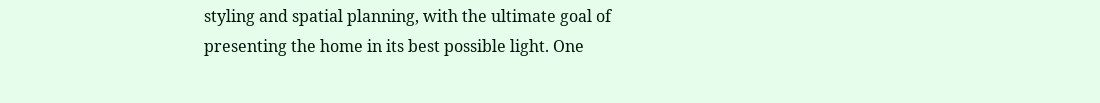styling and spatial planning, with the ultimate goal of presenting the home in its best possible light. One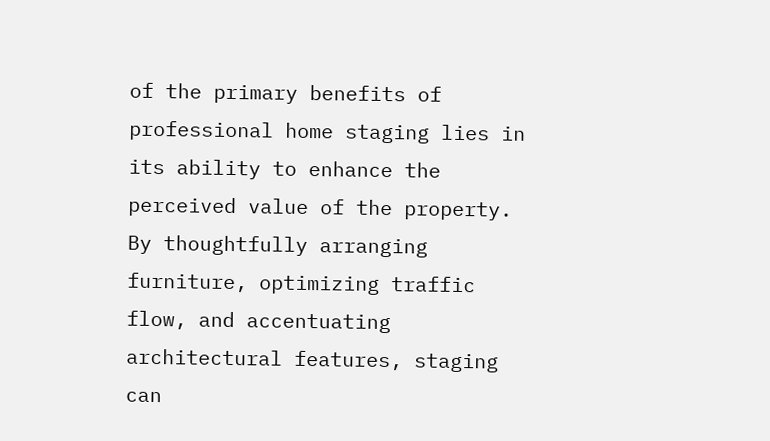of the primary benefits of professional home staging lies in its ability to enhance the perceived value of the property. By thoughtfully arranging furniture, optimizing traffic flow, and accentuating architectural features, staging can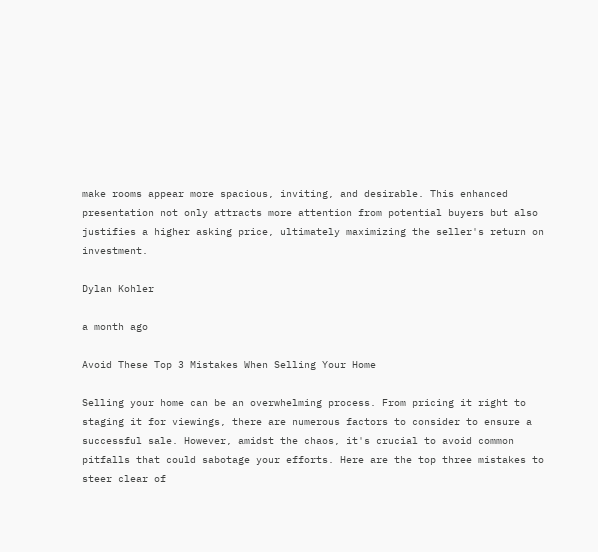make rooms appear more spacious, inviting, and desirable. This enhanced presentation not only attracts more attention from potential buyers but also justifies a higher asking price, ultimately maximizing the seller's return on investment.

Dylan Kohler

a month ago

Avoid These Top 3 Mistakes When Selling Your Home

Selling your home can be an overwhelming process. From pricing it right to staging it for viewings, there are numerous factors to consider to ensure a successful sale. However, amidst the chaos, it's crucial to avoid common pitfalls that could sabotage your efforts. Here are the top three mistakes to steer clear of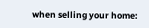when selling your home: